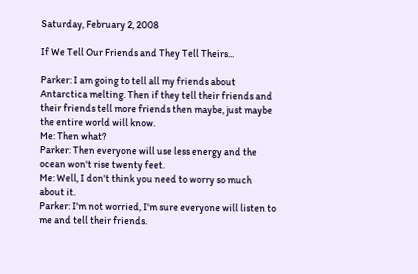Saturday, February 2, 2008

If We Tell Our Friends and They Tell Theirs...

Parker: I am going to tell all my friends about Antarctica melting. Then if they tell their friends and their friends tell more friends then maybe, just maybe the entire world will know.
Me: Then what?
Parker: Then everyone will use less energy and the ocean won't rise twenty feet.
Me: Well, I don't think you need to worry so much about it.
Parker: I'm not worried, I'm sure everyone will listen to me and tell their friends.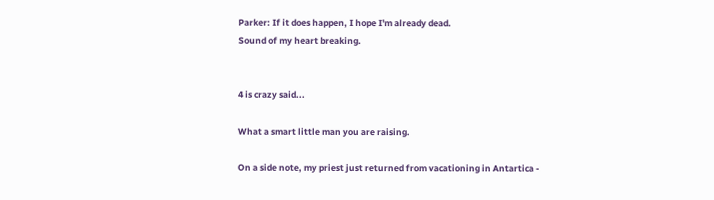Parker: If it does happen, I hope I'm already dead.
Sound of my heart breaking.


4 is crazy said...

What a smart little man you are raising.

On a side note, my priest just returned from vacationing in Antartica -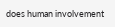does human involvement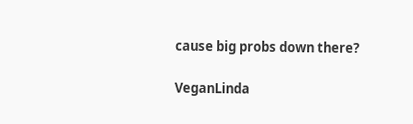cause big probs down there?

VeganLinda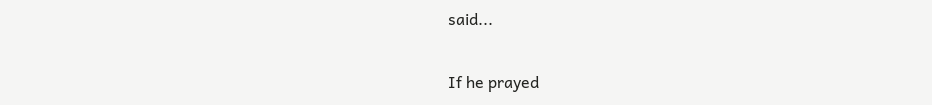said...

If he prayed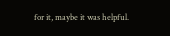for it, maybe it was helpful.